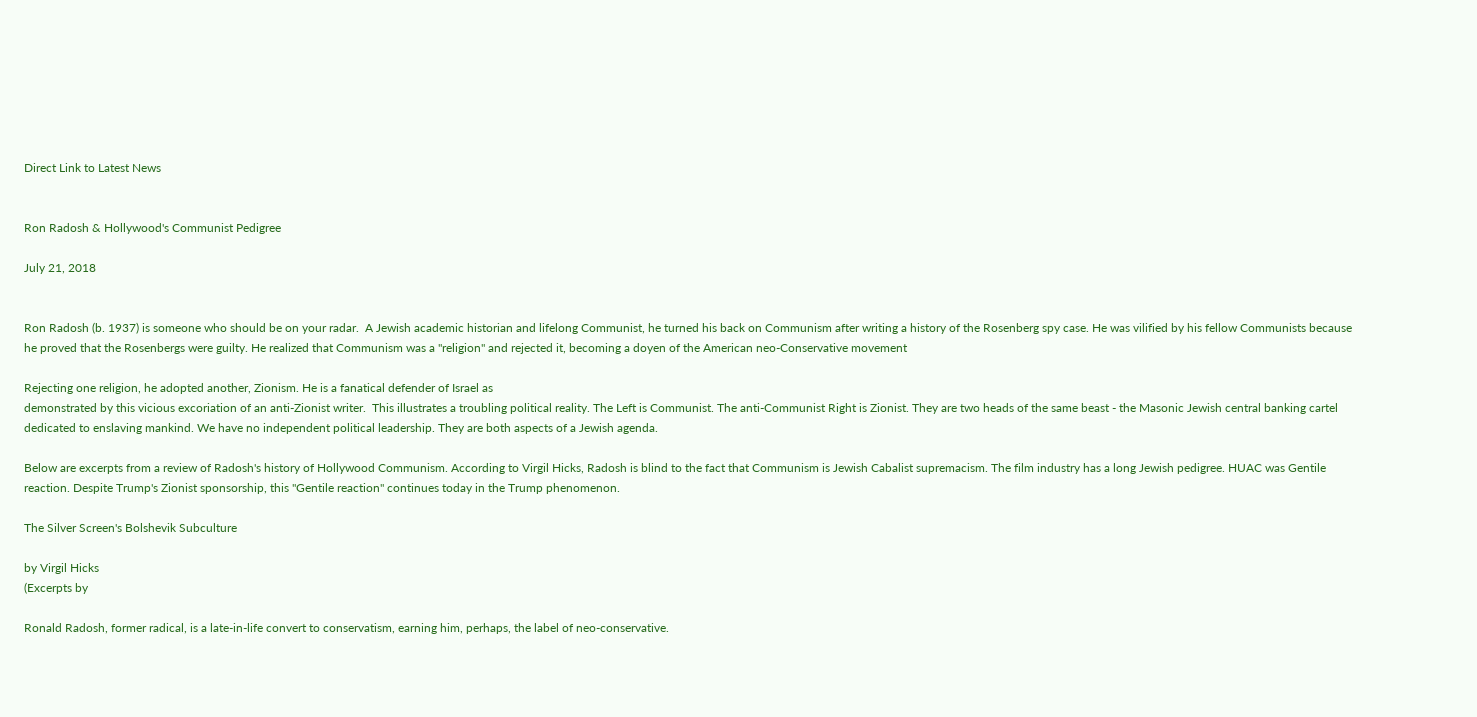Direct Link to Latest News


Ron Radosh & Hollywood's Communist Pedigree

July 21, 2018


Ron Radosh (b. 1937) is someone who should be on your radar.  A Jewish academic historian and lifelong Communist, he turned his back on Communism after writing a history of the Rosenberg spy case. He was vilified by his fellow Communists because he proved that the Rosenbergs were guilty. He realized that Communism was a "religion" and rejected it, becoming a doyen of the American neo-Conservative movement

Rejecting one religion, he adopted another, Zionism. He is a fanatical defender of Israel as
demonstrated by this vicious excoriation of an anti-Zionist writer.  This illustrates a troubling political reality. The Left is Communist. The anti-Communist Right is Zionist. They are two heads of the same beast - the Masonic Jewish central banking cartel dedicated to enslaving mankind. We have no independent political leadership. They are both aspects of a Jewish agenda.

Below are excerpts from a review of Radosh's history of Hollywood Communism. According to Virgil Hicks, Radosh is blind to the fact that Communism is Jewish Cabalist supremacism. The film industry has a long Jewish pedigree. HUAC was Gentile reaction. Despite Trump's Zionist sponsorship, this "Gentile reaction" continues today in the Trump phenomenon.

The Silver Screen's Bolshevik Subculture

by Virgil Hicks
(Excerpts by

Ronald Radosh, former radical, is a late-in-life convert to conservatism, earning him, perhaps, the label of neo-conservative.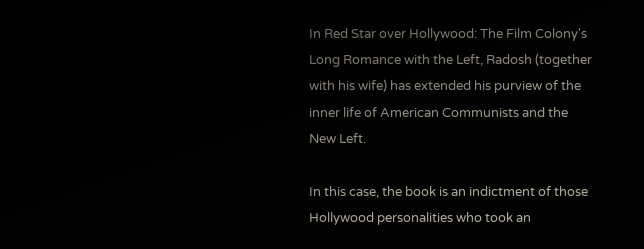In Red Star over Hollywood: The Film Colony's Long Romance with the Left, Radosh (together with his wife) has extended his purview of the inner life of American Communists and the New Left.

In this case, the book is an indictment of those Hollywood personalities who took an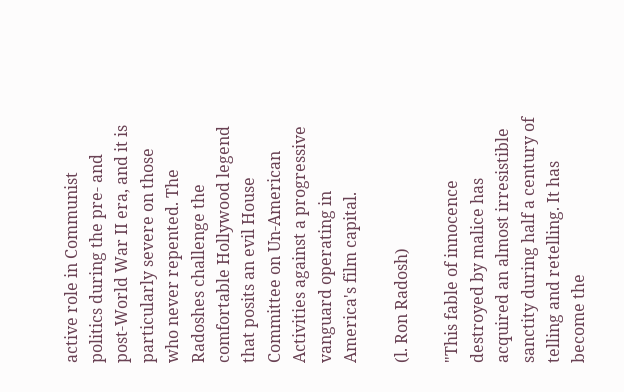active role in Communist politics during the pre- and post-World War II era, and it is particularly severe on those who never repented. The Radoshes challenge the comfortable Hollywood legend that posits an evil House Committee on Un-American Activities against a progressive vanguard operating in America's film capital.

(l. Ron Radosh)

"This fable of innocence destroyed by malice has acquired an almost irresistible sanctity during half a century of telling and retelling. It has become the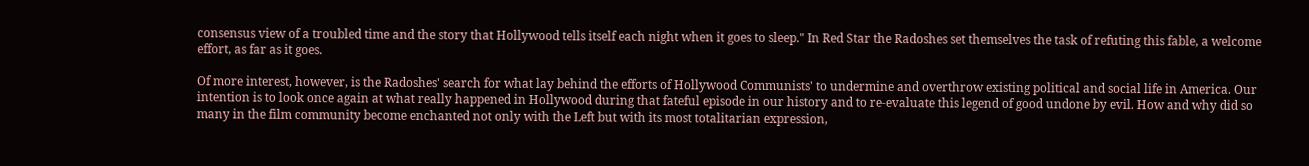consensus view of a troubled time and the story that Hollywood tells itself each night when it goes to sleep." In Red Star the Radoshes set themselves the task of refuting this fable, a welcome effort, as far as it goes.

Of more interest, however, is the Radoshes' search for what lay behind the efforts of Hollywood Communists' to undermine and overthrow existing political and social life in America. Our intention is to look once again at what really happened in Hollywood during that fateful episode in our history and to re-evaluate this legend of good undone by evil. How and why did so many in the film community become enchanted not only with the Left but with its most totalitarian expression,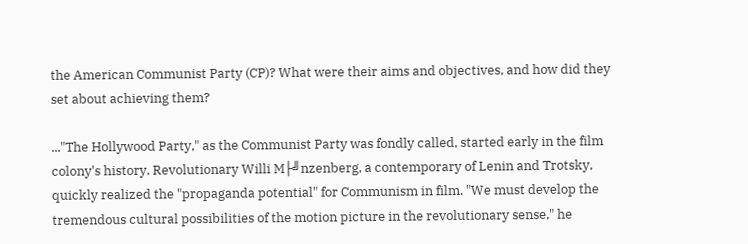the American Communist Party (CP)? What were their aims and objectives, and how did they set about achieving them?

..."The Hollywood Party," as the Communist Party was fondly called, started early in the film colony's history. Revolutionary Willi M├╝nzenberg, a contemporary of Lenin and Trotsky, quickly realized the "propaganda potential" for Communism in film. "We must develop the tremendous cultural possibilities of the motion picture in the revolutionary sense," he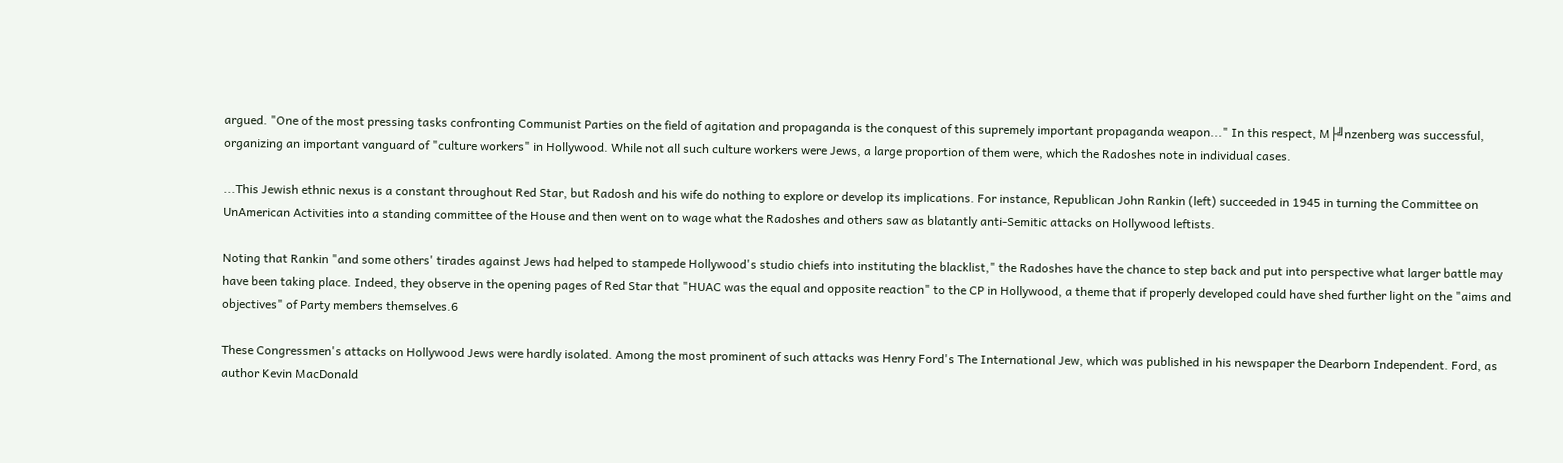argued. "One of the most pressing tasks confronting Communist Parties on the field of agitation and propaganda is the conquest of this supremely important propaganda weapon..." In this respect, M├╝nzenberg was successful, organizing an important vanguard of "culture workers" in Hollywood. While not all such culture workers were Jews, a large proportion of them were, which the Radoshes note in individual cases.

...This Jewish ethnic nexus is a constant throughout Red Star, but Radosh and his wife do nothing to explore or develop its implications. For instance, Republican John Rankin (left) succeeded in 1945 in turning the Committee on UnAmerican Activities into a standing committee of the House and then went on to wage what the Radoshes and others saw as blatantly anti-Semitic attacks on Hollywood leftists.

Noting that Rankin "and some others' tirades against Jews had helped to stampede Hollywood's studio chiefs into instituting the blacklist," the Radoshes have the chance to step back and put into perspective what larger battle may have been taking place. Indeed, they observe in the opening pages of Red Star that "HUAC was the equal and opposite reaction" to the CP in Hollywood, a theme that if properly developed could have shed further light on the "aims and objectives" of Party members themselves.6

These Congressmen's attacks on Hollywood Jews were hardly isolated. Among the most prominent of such attacks was Henry Ford's The International Jew, which was published in his newspaper the Dearborn Independent. Ford, as author Kevin MacDonald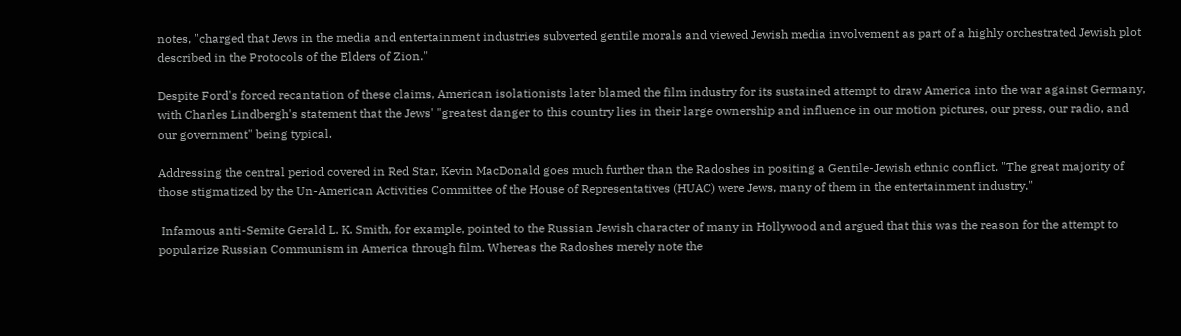notes, "charged that Jews in the media and entertainment industries subverted gentile morals and viewed Jewish media involvement as part of a highly orchestrated Jewish plot described in the Protocols of the Elders of Zion."

Despite Ford's forced recantation of these claims, American isolationists later blamed the film industry for its sustained attempt to draw America into the war against Germany, with Charles Lindbergh's statement that the Jews' "greatest danger to this country lies in their large ownership and influence in our motion pictures, our press, our radio, and our government" being typical.

Addressing the central period covered in Red Star, Kevin MacDonald goes much further than the Radoshes in positing a Gentile-Jewish ethnic conflict. "The great majority of those stigmatized by the Un-American Activities Committee of the House of Representatives (HUAC) were Jews, many of them in the entertainment industry."

 Infamous anti-Semite Gerald L. K. Smith, for example, pointed to the Russian Jewish character of many in Hollywood and argued that this was the reason for the attempt to popularize Russian Communism in America through film. Whereas the Radoshes merely note the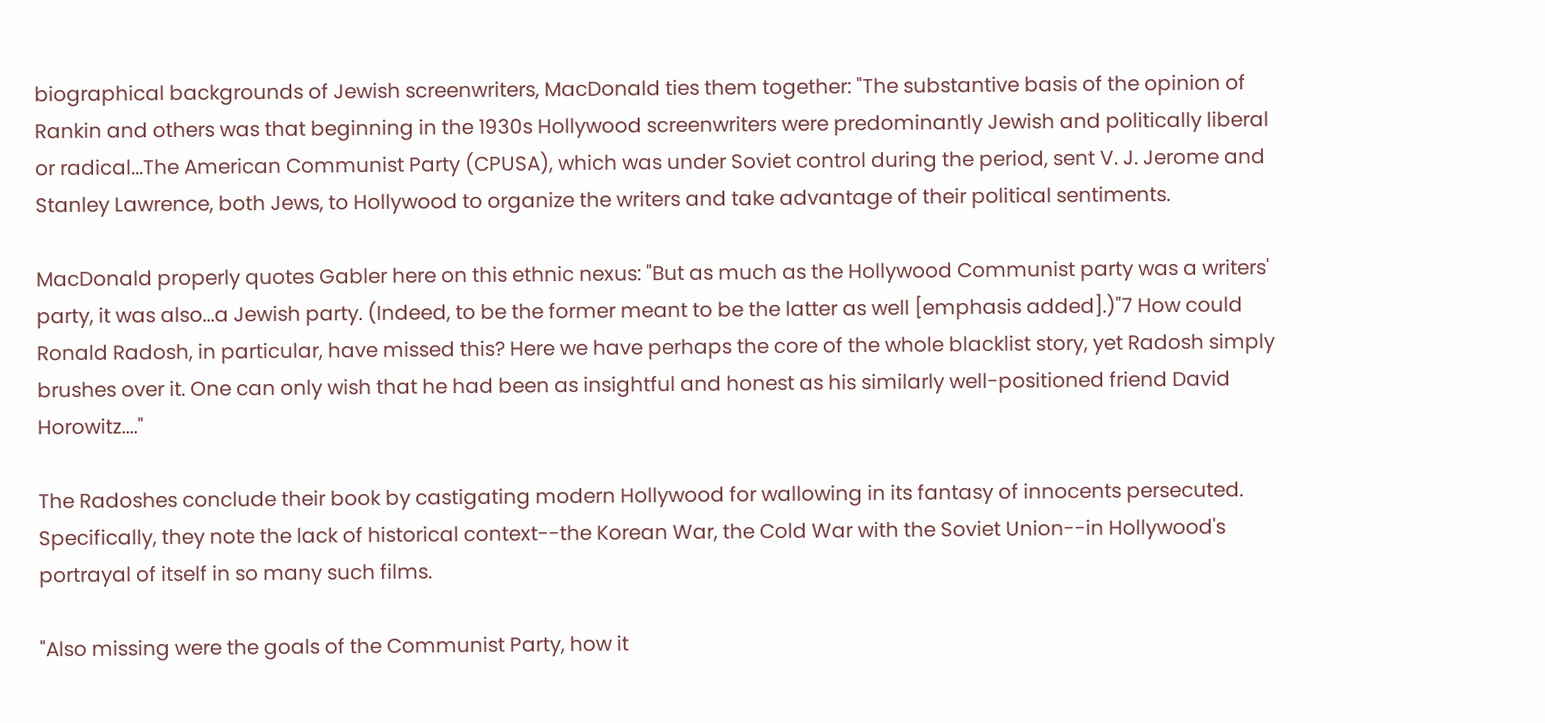biographical backgrounds of Jewish screenwriters, MacDonald ties them together: "The substantive basis of the opinion of Rankin and others was that beginning in the 1930s Hollywood screenwriters were predominantly Jewish and politically liberal or radical...The American Communist Party (CPUSA), which was under Soviet control during the period, sent V. J. Jerome and Stanley Lawrence, both Jews, to Hollywood to organize the writers and take advantage of their political sentiments.

MacDonald properly quotes Gabler here on this ethnic nexus: "But as much as the Hollywood Communist party was a writers' party, it was also...a Jewish party. (Indeed, to be the former meant to be the latter as well [emphasis added].)"7 How could Ronald Radosh, in particular, have missed this? Here we have perhaps the core of the whole blacklist story, yet Radosh simply brushes over it. One can only wish that he had been as insightful and honest as his similarly well-positioned friend David Horowitz...."

The Radoshes conclude their book by castigating modern Hollywood for wallowing in its fantasy of innocents persecuted. Specifically, they note the lack of historical context--the Korean War, the Cold War with the Soviet Union--in Hollywood's portrayal of itself in so many such films.

"Also missing were the goals of the Communist Party, how it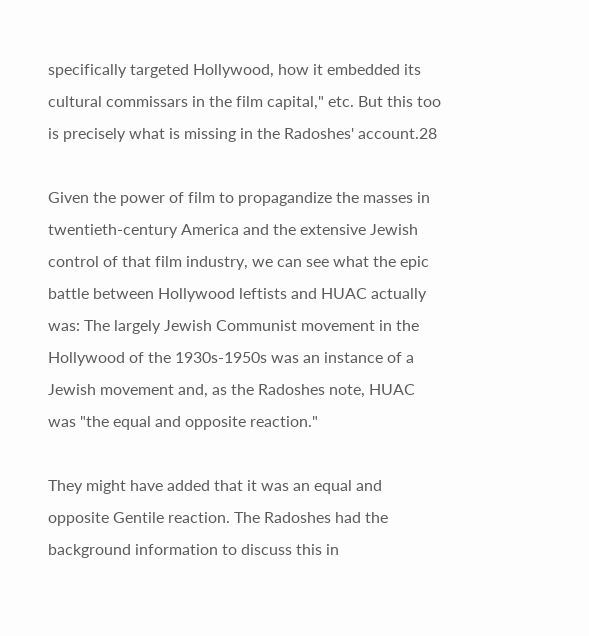specifically targeted Hollywood, how it embedded its cultural commissars in the film capital," etc. But this too is precisely what is missing in the Radoshes' account.28

Given the power of film to propagandize the masses in twentieth-century America and the extensive Jewish control of that film industry, we can see what the epic battle between Hollywood leftists and HUAC actually was: The largely Jewish Communist movement in the Hollywood of the 1930s-1950s was an instance of a Jewish movement and, as the Radoshes note, HUAC was "the equal and opposite reaction."

They might have added that it was an equal and opposite Gentile reaction. The Radoshes had the background information to discuss this in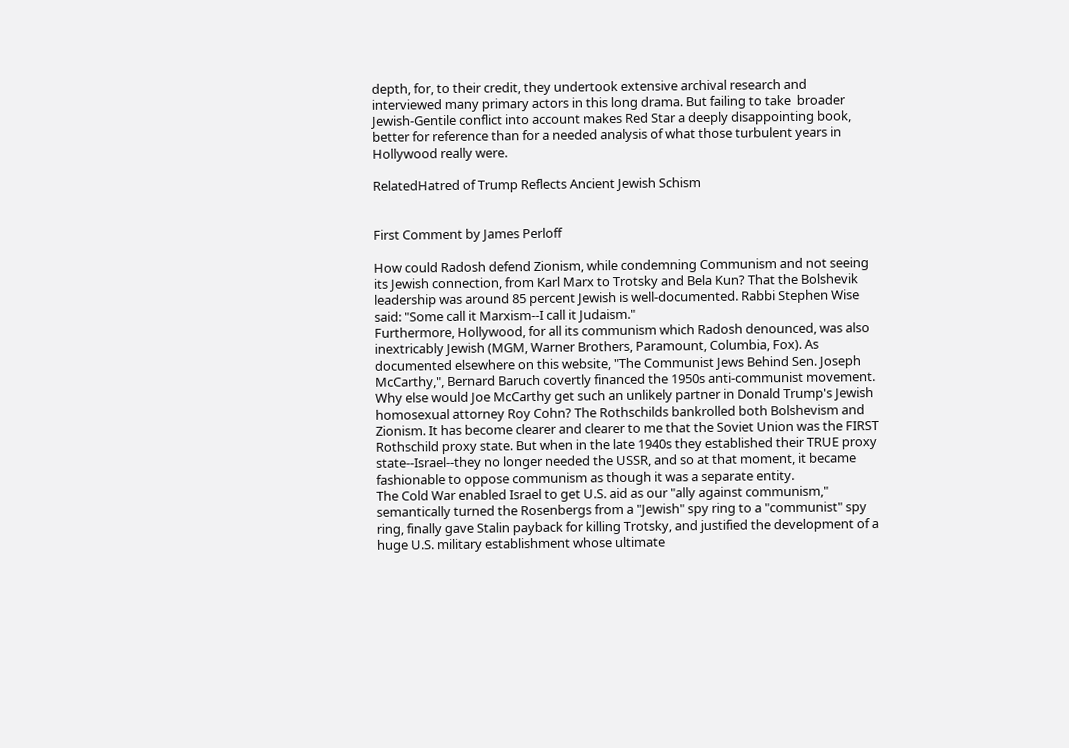depth, for, to their credit, they undertook extensive archival research and interviewed many primary actors in this long drama. But failing to take  broader Jewish-Gentile conflict into account makes Red Star a deeply disappointing book, better for reference than for a needed analysis of what those turbulent years in Hollywood really were.

RelatedHatred of Trump Reflects Ancient Jewish Schism


First Comment by James Perloff

How could Radosh defend Zionism, while condemning Communism and not seeing its Jewish connection, from Karl Marx to Trotsky and Bela Kun? That the Bolshevik leadership was around 85 percent Jewish is well-documented. Rabbi Stephen Wise said: "Some call it Marxism--I call it Judaism."
Furthermore, Hollywood, for all its communism which Radosh denounced, was also inextricably Jewish (MGM, Warner Brothers, Paramount, Columbia, Fox). As documented elsewhere on this website, "The Communist Jews Behind Sen. Joseph McCarthy,", Bernard Baruch covertly financed the 1950s anti-communist movement.
Why else would Joe McCarthy get such an unlikely partner in Donald Trump's Jewish homosexual attorney Roy Cohn? The Rothschilds bankrolled both Bolshevism and Zionism. It has become clearer and clearer to me that the Soviet Union was the FIRST Rothschild proxy state. But when in the late 1940s they established their TRUE proxy state--Israel--they no longer needed the USSR, and so at that moment, it became fashionable to oppose communism as though it was a separate entity.
The Cold War enabled Israel to get U.S. aid as our "ally against communism," semantically turned the Rosenbergs from a "Jewish" spy ring to a "communist" spy ring, finally gave Stalin payback for killing Trotsky, and justified the development of a huge U.S. military establishment whose ultimate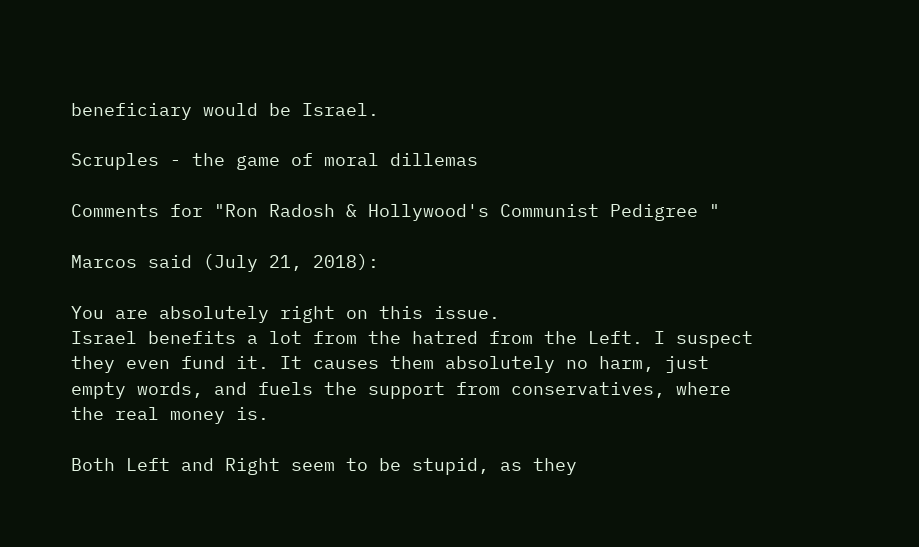beneficiary would be Israel.

Scruples - the game of moral dillemas

Comments for "Ron Radosh & Hollywood's Communist Pedigree "

Marcos said (July 21, 2018):

You are absolutely right on this issue.
Israel benefits a lot from the hatred from the Left. I suspect they even fund it. It causes them absolutely no harm, just empty words, and fuels the support from conservatives, where the real money is.

Both Left and Right seem to be stupid, as they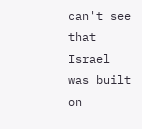can't see that Israel was built on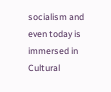socialism and even today is immersed in Cultural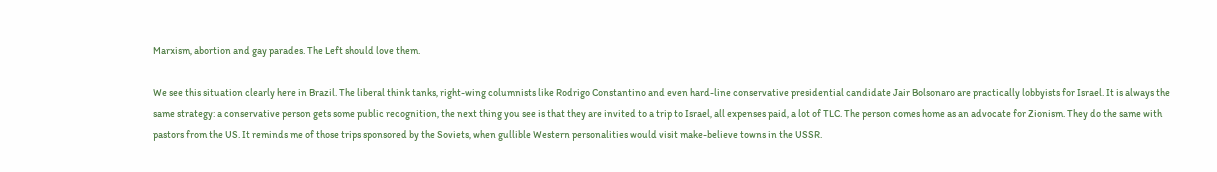Marxism, abortion and gay parades. The Left should love them.

We see this situation clearly here in Brazil. The liberal think tanks, right-wing columnists like Rodrigo Constantino and even hard-line conservative presidential candidate Jair Bolsonaro are practically lobbyists for Israel. It is always the same strategy: a conservative person gets some public recognition, the next thing you see is that they are invited to a trip to Israel, all expenses paid, a lot of TLC. The person comes home as an advocate for Zionism. They do the same with pastors from the US. It reminds me of those trips sponsored by the Soviets, when gullible Western personalities would visit make-believe towns in the USSR.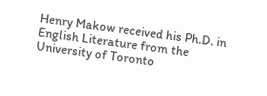Henry Makow received his Ph.D. in English Literature from the University of Toronto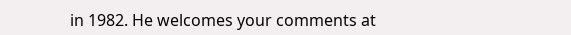in 1982. He welcomes your comments at